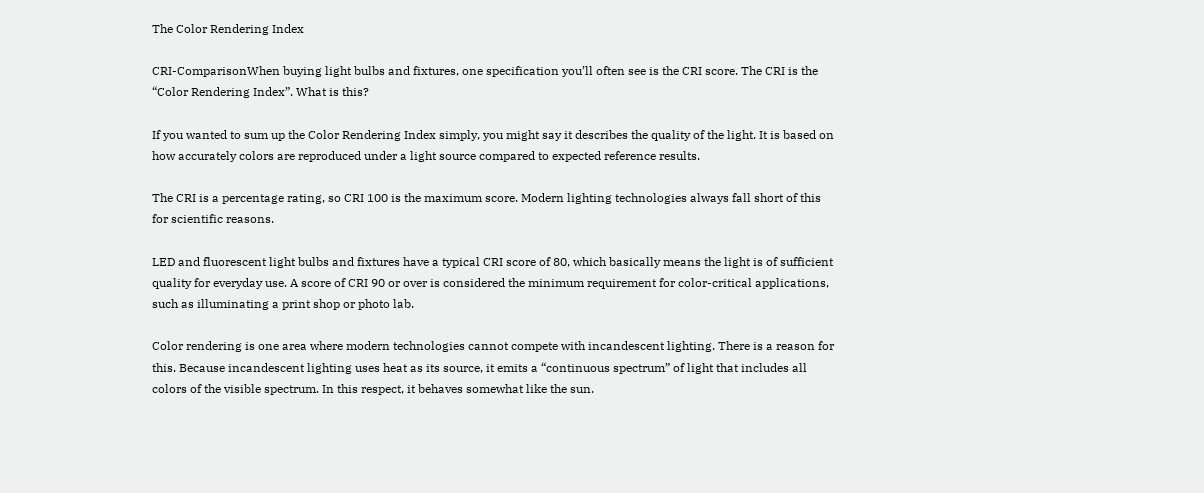The Color Rendering Index

CRI-ComparisonWhen buying light bulbs and fixtures, one specification you’ll often see is the CRI score. The CRI is the “Color Rendering Index”. What is this?

If you wanted to sum up the Color Rendering Index simply, you might say it describes the quality of the light. It is based on how accurately colors are reproduced under a light source compared to expected reference results.

The CRI is a percentage rating, so CRI 100 is the maximum score. Modern lighting technologies always fall short of this for scientific reasons.

LED and fluorescent light bulbs and fixtures have a typical CRI score of 80, which basically means the light is of sufficient quality for everyday use. A score of CRI 90 or over is considered the minimum requirement for color-critical applications, such as illuminating a print shop or photo lab.

Color rendering is one area where modern technologies cannot compete with incandescent lighting. There is a reason for this. Because incandescent lighting uses heat as its source, it emits a “continuous spectrum” of light that includes all colors of the visible spectrum. In this respect, it behaves somewhat like the sun.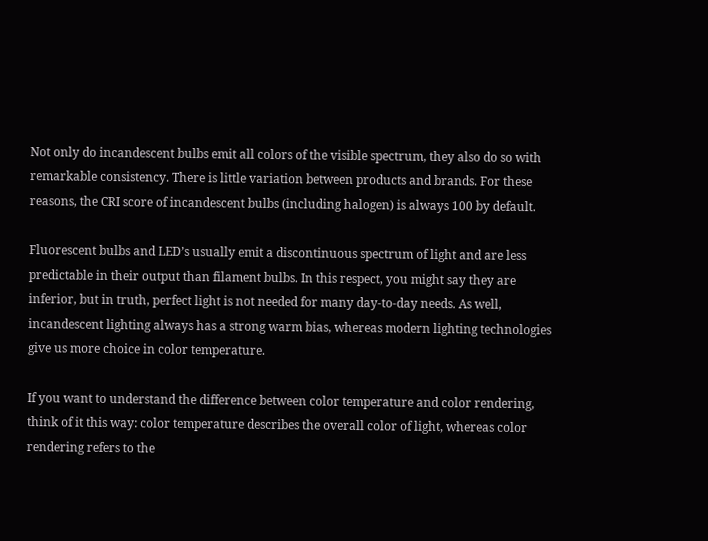Not only do incandescent bulbs emit all colors of the visible spectrum, they also do so with remarkable consistency. There is little variation between products and brands. For these reasons, the CRI score of incandescent bulbs (including halogen) is always 100 by default.

Fluorescent bulbs and LED’s usually emit a discontinuous spectrum of light and are less predictable in their output than filament bulbs. In this respect, you might say they are inferior, but in truth, perfect light is not needed for many day-to-day needs. As well, incandescent lighting always has a strong warm bias, whereas modern lighting technologies give us more choice in color temperature.

If you want to understand the difference between color temperature and color rendering, think of it this way: color temperature describes the overall color of light, whereas color rendering refers to the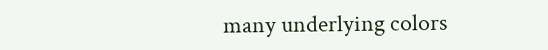many underlying colors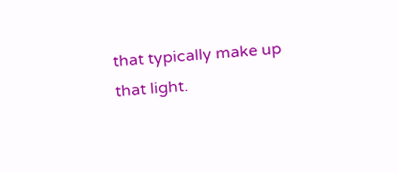that typically make up that light.